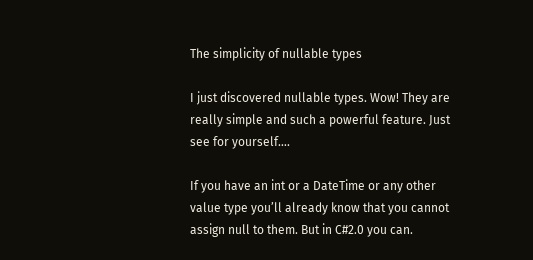The simplicity of nullable types

I just discovered nullable types. Wow! They are really simple and such a powerful feature. Just see for yourself….

If you have an int or a DateTime or any other value type you’ll already know that you cannot assign null to them. But in C#2.0 you can.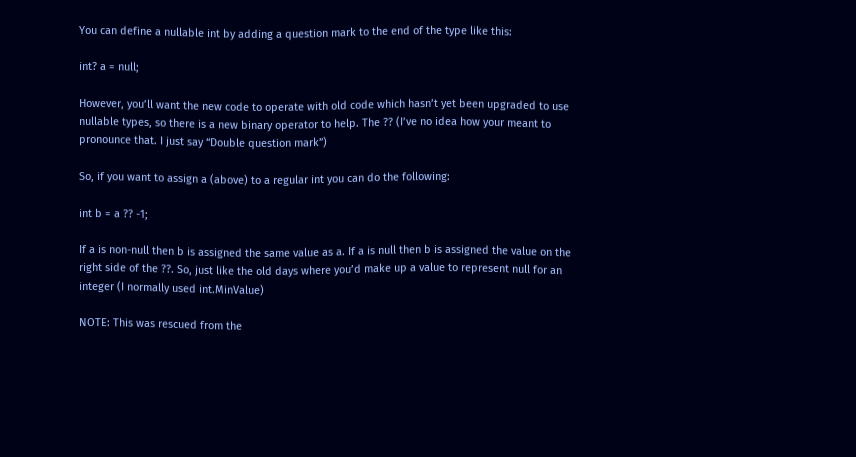You can define a nullable int by adding a question mark to the end of the type like this:

int? a = null;

However, you’ll want the new code to operate with old code which hasn’t yet been upgraded to use nullable types, so there is a new binary operator to help. The ?? (I’ve no idea how your meant to pronounce that. I just say “Double question mark”)

So, if you want to assign a (above) to a regular int you can do the following:

int b = a ?? -1;

If a is non-null then b is assigned the same value as a. If a is null then b is assigned the value on the right side of the ??. So, just like the old days where you’d make up a value to represent null for an integer (I normally used int.MinValue)

NOTE: This was rescued from the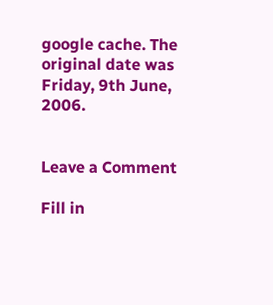google cache. The original date was Friday, 9th June, 2006.


Leave a Comment

Fill in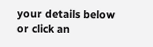your details below or click an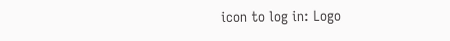icon to log in: Logo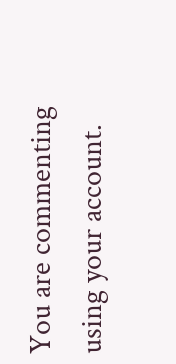You are commenting using your account.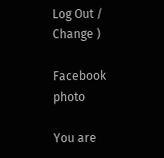Log Out /  Change )

Facebook photo

You are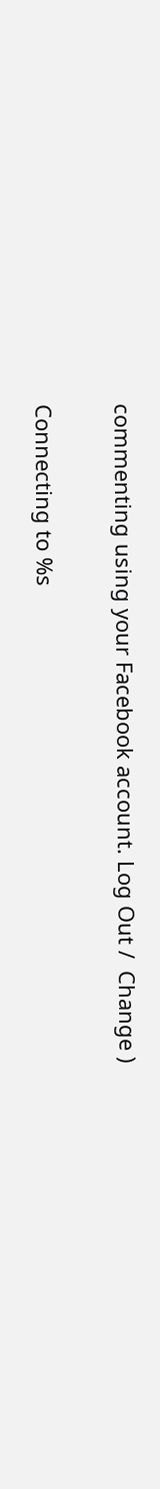commenting using your Facebook account. Log Out /  Change )

Connecting to %s